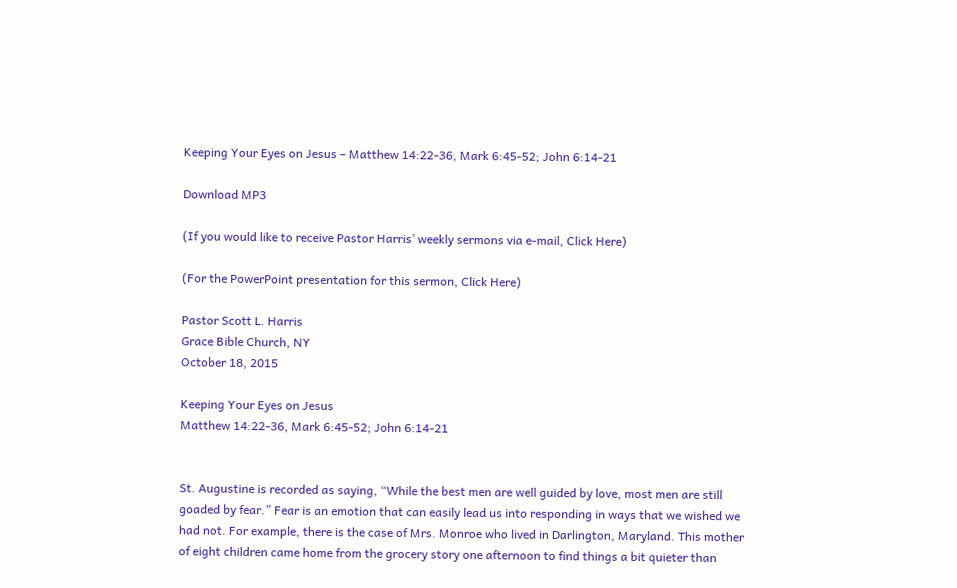Keeping Your Eyes on Jesus – Matthew 14:22-36, Mark 6:45-52; John 6:14-21

Download MP3

(If you would like to receive Pastor Harris’ weekly sermons via e-mail, Click Here)

(For the PowerPoint presentation for this sermon, Click Here)

Pastor Scott L. Harris
Grace Bible Church, NY
October 18, 2015

Keeping Your Eyes on Jesus
Matthew 14:22-36, Mark 6:45-52; John 6:14-21


St. Augustine is recorded as saying, “While the best men are well guided by love, most men are still goaded by fear.” Fear is an emotion that can easily lead us into responding in ways that we wished we had not. For example, there is the case of Mrs. Monroe who lived in Darlington, Maryland. This mother of eight children came home from the grocery story one afternoon to find things a bit quieter than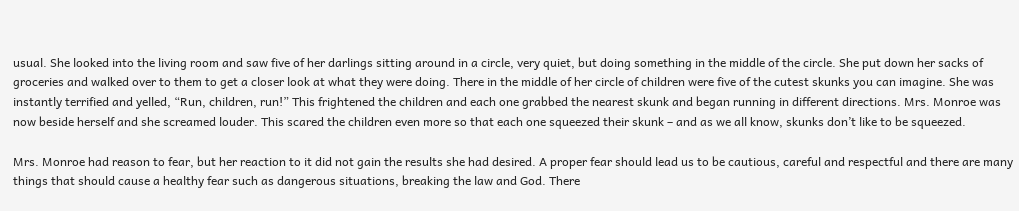usual. She looked into the living room and saw five of her darlings sitting around in a circle, very quiet, but doing something in the middle of the circle. She put down her sacks of groceries and walked over to them to get a closer look at what they were doing. There in the middle of her circle of children were five of the cutest skunks you can imagine. She was instantly terrified and yelled, “Run, children, run!” This frightened the children and each one grabbed the nearest skunk and began running in different directions. Mrs. Monroe was now beside herself and she screamed louder. This scared the children even more so that each one squeezed their skunk – and as we all know, skunks don’t like to be squeezed.

Mrs. Monroe had reason to fear, but her reaction to it did not gain the results she had desired. A proper fear should lead us to be cautious, careful and respectful and there are many things that should cause a healthy fear such as dangerous situations, breaking the law and God. There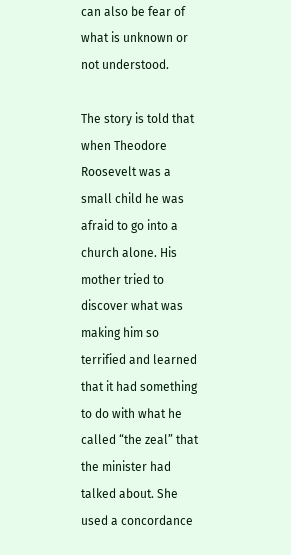can also be fear of what is unknown or not understood.

The story is told that when Theodore Roosevelt was a small child he was afraid to go into a church alone. His mother tried to discover what was making him so terrified and learned that it had something to do with what he called “the zeal” that the minister had talked about. She used a concordance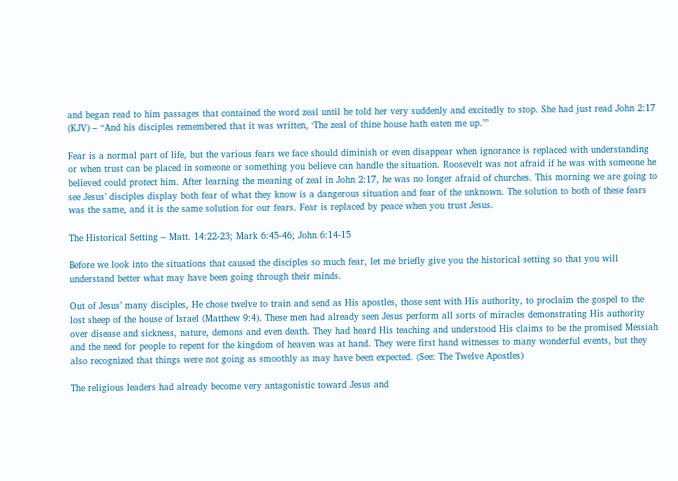and began read to him passages that contained the word zeal until he told her very suddenly and excitedly to stop. She had just read John 2:17 (KJV) – “And his disciples remembered that it was written, ‘The zeal of thine house hath eaten me up.’”

Fear is a normal part of life, but the various fears we face should diminish or even disappear when ignorance is replaced with understanding or when trust can be placed in someone or something you believe can handle the situation. Roosevelt was not afraid if he was with someone he believed could protect him. After learning the meaning of zeal in John 2:17, he was no longer afraid of churches. This morning we are going to see Jesus’ disciples display both fear of what they know is a dangerous situation and fear of the unknown. The solution to both of these fears was the same, and it is the same solution for our fears. Fear is replaced by peace when you trust Jesus.

The Historical Setting – Matt. 14:22-23; Mark 6:45-46; John 6:14-15

Before we look into the situations that caused the disciples so much fear, let me briefly give you the historical setting so that you will understand better what may have been going through their minds.

Out of Jesus’ many disciples, He chose twelve to train and send as His apostles, those sent with His authority, to proclaim the gospel to the lost sheep of the house of Israel (Matthew 9:4). These men had already seen Jesus perform all sorts of miracles demonstrating His authority over disease and sickness, nature, demons and even death. They had heard His teaching and understood His claims to be the promised Messiah and the need for people to repent for the kingdom of heaven was at hand. They were first hand witnesses to many wonderful events, but they also recognized that things were not going as smoothly as may have been expected. (See: The Twelve Apostles)

The religious leaders had already become very antagonistic toward Jesus and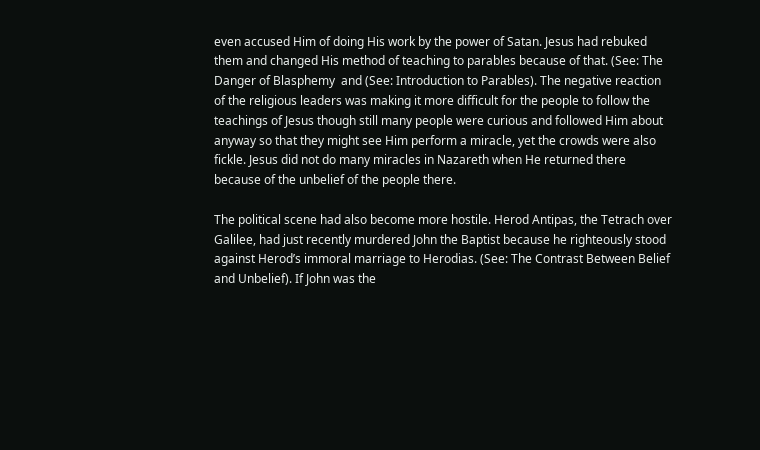even accused Him of doing His work by the power of Satan. Jesus had rebuked them and changed His method of teaching to parables because of that. (See: The Danger of Blasphemy  and (See: Introduction to Parables). The negative reaction of the religious leaders was making it more difficult for the people to follow the teachings of Jesus though still many people were curious and followed Him about anyway so that they might see Him perform a miracle, yet the crowds were also fickle. Jesus did not do many miracles in Nazareth when He returned there because of the unbelief of the people there.

The political scene had also become more hostile. Herod Antipas, the Tetrach over Galilee, had just recently murdered John the Baptist because he righteously stood against Herod’s immoral marriage to Herodias. (See: The Contrast Between Belief and Unbelief). If John was the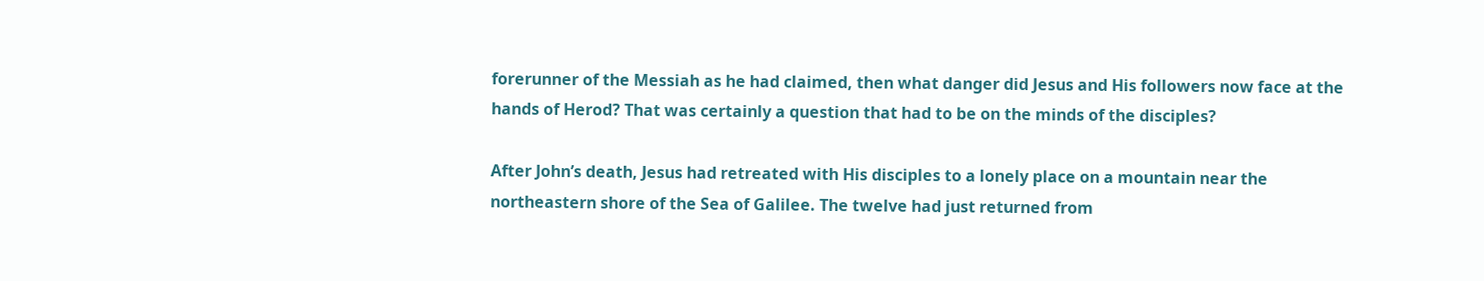forerunner of the Messiah as he had claimed, then what danger did Jesus and His followers now face at the hands of Herod? That was certainly a question that had to be on the minds of the disciples?

After John’s death, Jesus had retreated with His disciples to a lonely place on a mountain near the northeastern shore of the Sea of Galilee. The twelve had just returned from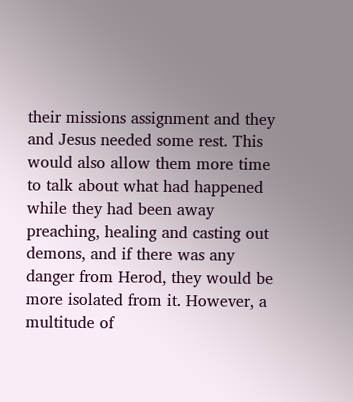their missions assignment and they and Jesus needed some rest. This would also allow them more time to talk about what had happened while they had been away preaching, healing and casting out demons, and if there was any danger from Herod, they would be more isolated from it. However, a multitude of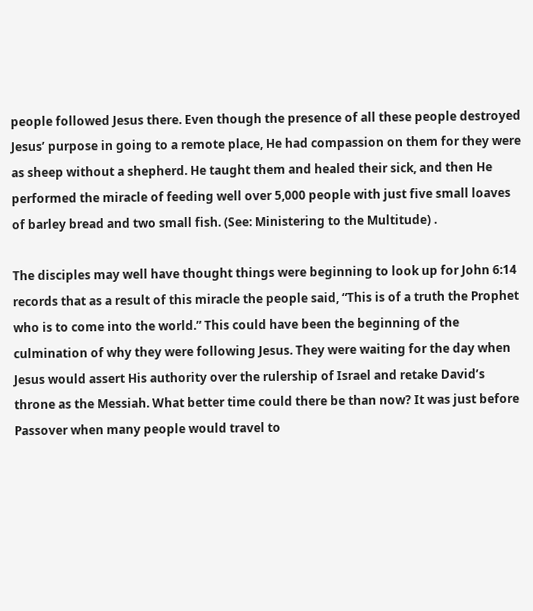people followed Jesus there. Even though the presence of all these people destroyed Jesus’ purpose in going to a remote place, He had compassion on them for they were as sheep without a shepherd. He taught them and healed their sick, and then He performed the miracle of feeding well over 5,000 people with just five small loaves of barley bread and two small fish. (See: Ministering to the Multitude) .

The disciples may well have thought things were beginning to look up for John 6:14 records that as a result of this miracle the people said, “This is of a truth the Prophet who is to come into the world.” This could have been the beginning of the culmination of why they were following Jesus. They were waiting for the day when Jesus would assert His authority over the rulership of Israel and retake David’s throne as the Messiah. What better time could there be than now? It was just before Passover when many people would travel to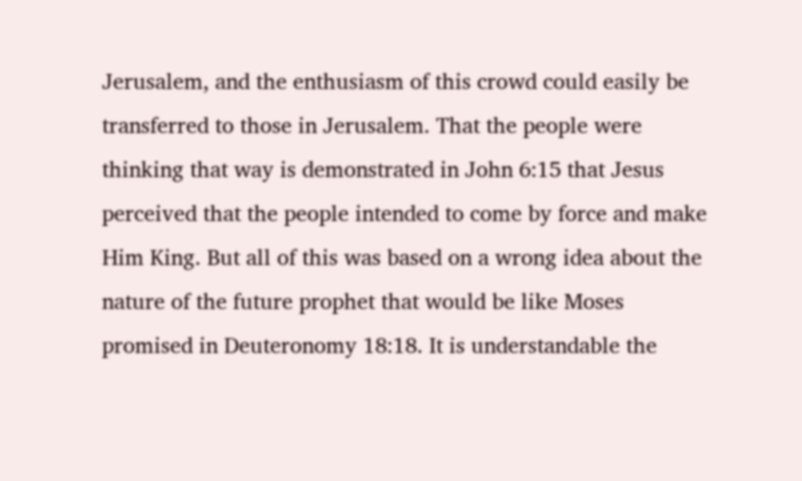Jerusalem, and the enthusiasm of this crowd could easily be transferred to those in Jerusalem. That the people were thinking that way is demonstrated in John 6:15 that Jesus perceived that the people intended to come by force and make Him King. But all of this was based on a wrong idea about the nature of the future prophet that would be like Moses promised in Deuteronomy 18:18. It is understandable the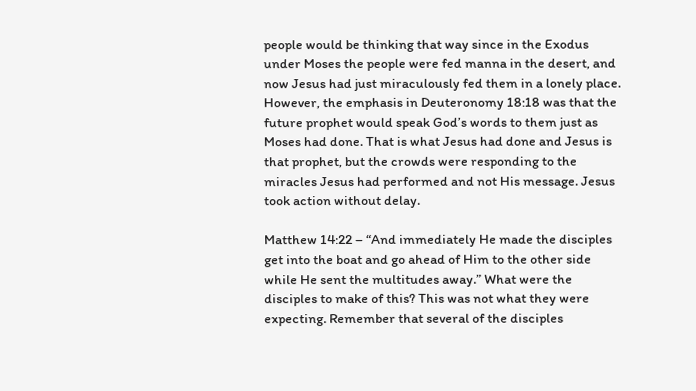people would be thinking that way since in the Exodus under Moses the people were fed manna in the desert, and now Jesus had just miraculously fed them in a lonely place. However, the emphasis in Deuteronomy 18:18 was that the future prophet would speak God’s words to them just as Moses had done. That is what Jesus had done and Jesus is that prophet, but the crowds were responding to the miracles Jesus had performed and not His message. Jesus took action without delay.

Matthew 14:22 – “And immediately He made the disciples get into the boat and go ahead of Him to the other side while He sent the multitudes away.” What were the disciples to make of this? This was not what they were expecting. Remember that several of the disciples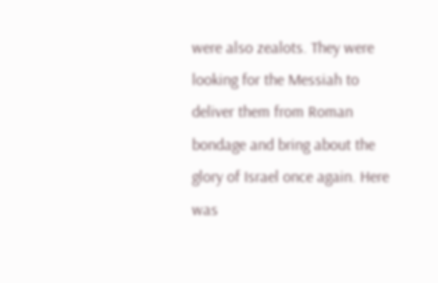were also zealots. They were looking for the Messiah to deliver them from Roman bondage and bring about the glory of Israel once again. Here was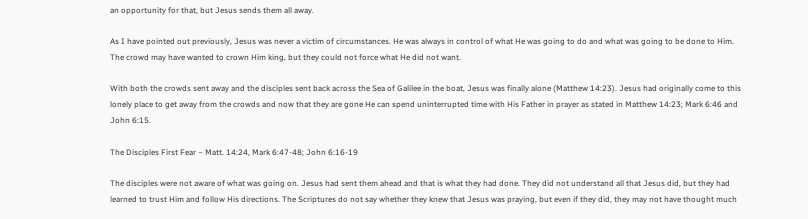an opportunity for that, but Jesus sends them all away.

As I have pointed out previously, Jesus was never a victim of circumstances. He was always in control of what He was going to do and what was going to be done to Him. The crowd may have wanted to crown Him king, but they could not force what He did not want.

With both the crowds sent away and the disciples sent back across the Sea of Galilee in the boat, Jesus was finally alone (Matthew 14:23). Jesus had originally come to this lonely place to get away from the crowds and now that they are gone He can spend uninterrupted time with His Father in prayer as stated in Matthew 14:23; Mark 6:46 and John 6:15.

The Disciples First Fear – Matt. 14:24, Mark 6:47-48; John 6:16-19

The disciples were not aware of what was going on. Jesus had sent them ahead and that is what they had done. They did not understand all that Jesus did, but they had learned to trust Him and follow His directions. The Scriptures do not say whether they knew that Jesus was praying, but even if they did, they may not have thought much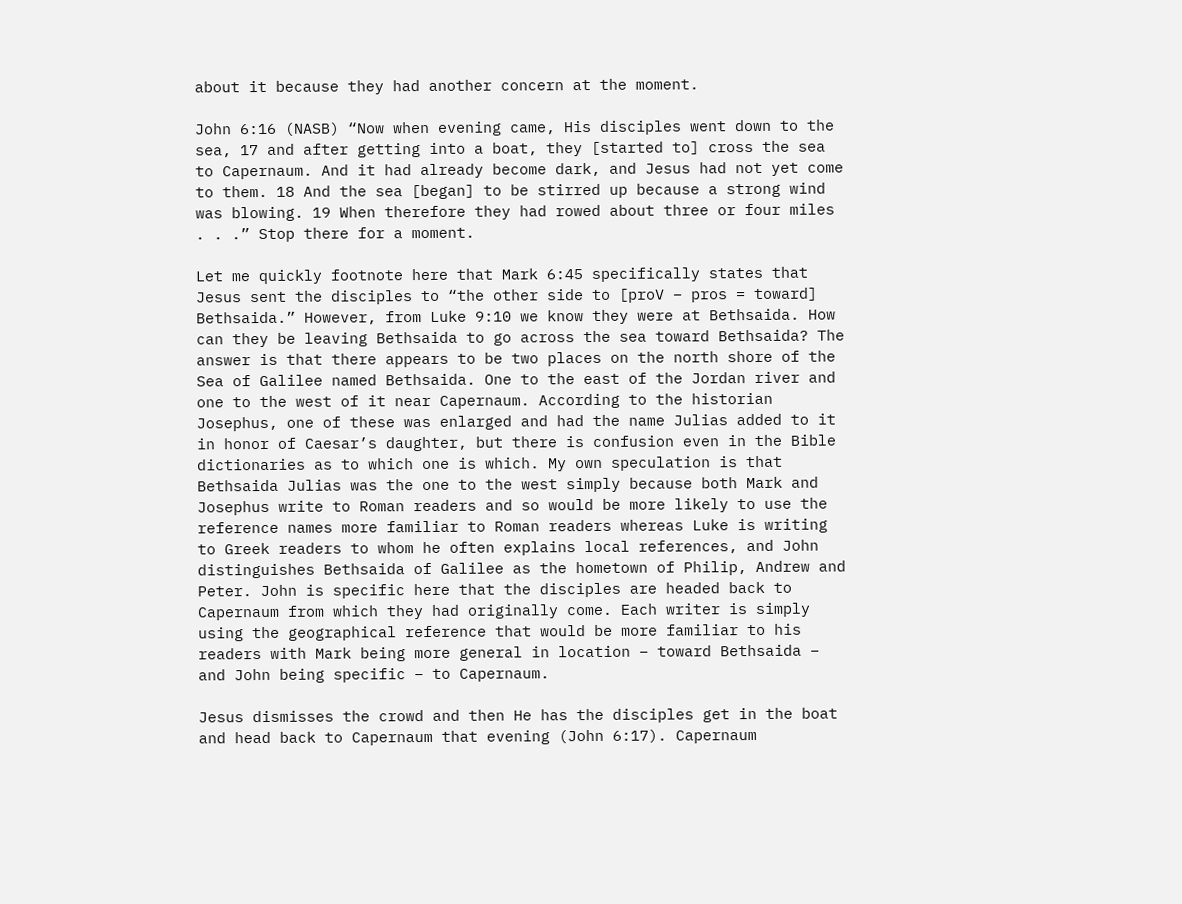about it because they had another concern at the moment.

John 6:16 (NASB) “Now when evening came, His disciples went down to the sea, 17 and after getting into a boat, they [started to] cross the sea to Capernaum. And it had already become dark, and Jesus had not yet come to them. 18 And the sea [began] to be stirred up because a strong wind was blowing. 19 When therefore they had rowed about three or four miles . . .” Stop there for a moment.

Let me quickly footnote here that Mark 6:45 specifically states that Jesus sent the disciples to “the other side to [proV – pros = toward] Bethsaida.” However, from Luke 9:10 we know they were at Bethsaida. How can they be leaving Bethsaida to go across the sea toward Bethsaida? The answer is that there appears to be two places on the north shore of the Sea of Galilee named Bethsaida. One to the east of the Jordan river and one to the west of it near Capernaum. According to the historian Josephus, one of these was enlarged and had the name Julias added to it in honor of Caesar’s daughter, but there is confusion even in the Bible dictionaries as to which one is which. My own speculation is that Bethsaida Julias was the one to the west simply because both Mark and Josephus write to Roman readers and so would be more likely to use the reference names more familiar to Roman readers whereas Luke is writing to Greek readers to whom he often explains local references, and John distinguishes Bethsaida of Galilee as the hometown of Philip, Andrew and Peter. John is specific here that the disciples are headed back to Capernaum from which they had originally come. Each writer is simply using the geographical reference that would be more familiar to his readers with Mark being more general in location – toward Bethsaida – and John being specific – to Capernaum.

Jesus dismisses the crowd and then He has the disciples get in the boat and head back to Capernaum that evening (John 6:17). Capernaum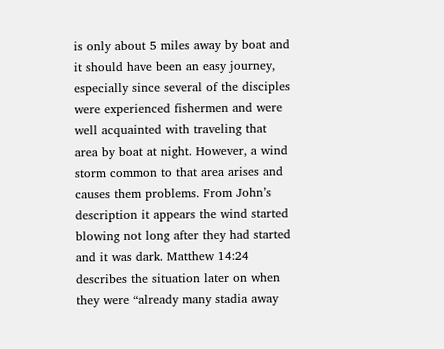is only about 5 miles away by boat and it should have been an easy journey, especially since several of the disciples were experienced fishermen and were well acquainted with traveling that area by boat at night. However, a wind storm common to that area arises and causes them problems. From John’s description it appears the wind started blowing not long after they had started and it was dark. Matthew 14:24 describes the situation later on when they were “already many stadia away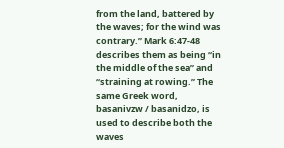from the land, battered by the waves; for the wind was contrary.” Mark 6:47-48 describes them as being “in the middle of the sea” and “straining at rowing.” The same Greek word, basanivzw / basanidzo, is used to describe both the waves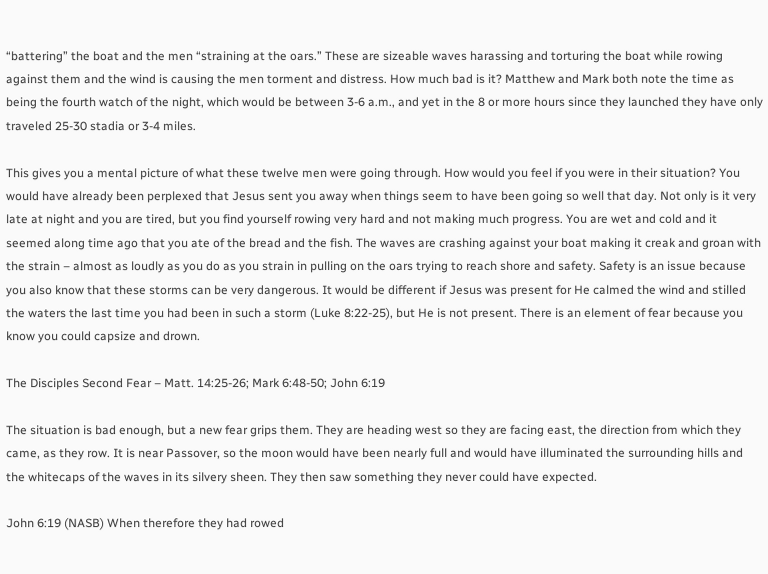“battering” the boat and the men “straining at the oars.” These are sizeable waves harassing and torturing the boat while rowing against them and the wind is causing the men torment and distress. How much bad is it? Matthew and Mark both note the time as being the fourth watch of the night, which would be between 3-6 a.m., and yet in the 8 or more hours since they launched they have only traveled 25-30 stadia or 3-4 miles.

This gives you a mental picture of what these twelve men were going through. How would you feel if you were in their situation? You would have already been perplexed that Jesus sent you away when things seem to have been going so well that day. Not only is it very late at night and you are tired, but you find yourself rowing very hard and not making much progress. You are wet and cold and it seemed along time ago that you ate of the bread and the fish. The waves are crashing against your boat making it creak and groan with the strain – almost as loudly as you do as you strain in pulling on the oars trying to reach shore and safety. Safety is an issue because you also know that these storms can be very dangerous. It would be different if Jesus was present for He calmed the wind and stilled the waters the last time you had been in such a storm (Luke 8:22-25), but He is not present. There is an element of fear because you know you could capsize and drown.

The Disciples Second Fear – Matt. 14:25-26; Mark 6:48-50; John 6:19

The situation is bad enough, but a new fear grips them. They are heading west so they are facing east, the direction from which they came, as they row. It is near Passover, so the moon would have been nearly full and would have illuminated the surrounding hills and the whitecaps of the waves in its silvery sheen. They then saw something they never could have expected.

John 6:19 (NASB) When therefore they had rowed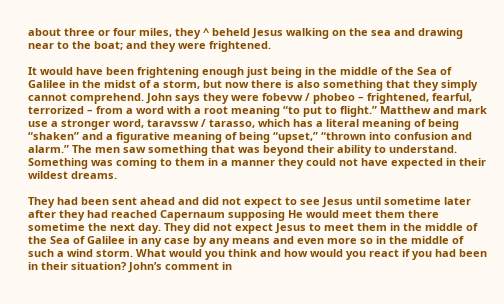about three or four miles, they ^ beheld Jesus walking on the sea and drawing near to the boat; and they were frightened.

It would have been frightening enough just being in the middle of the Sea of Galilee in the midst of a storm, but now there is also something that they simply cannot comprehend. John says they were fobevw / phobeo – frightened, fearful, terrorized – from a word with a root meaning “to put to flight.” Matthew and mark use a stronger word, taravssw / tarasso, which has a literal meaning of being “shaken” and a figurative meaning of being “upset,” “thrown into confusion and alarm.” The men saw something that was beyond their ability to understand. Something was coming to them in a manner they could not have expected in their wildest dreams.

They had been sent ahead and did not expect to see Jesus until sometime later after they had reached Capernaum supposing He would meet them there sometime the next day. They did not expect Jesus to meet them in the middle of the Sea of Galilee in any case by any means and even more so in the middle of such a wind storm. What would you think and how would you react if you had been in their situation? John’s comment in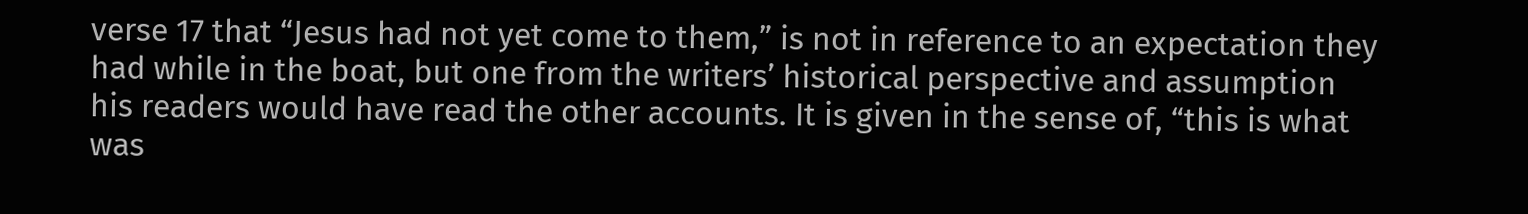verse 17 that “Jesus had not yet come to them,” is not in reference to an expectation they had while in the boat, but one from the writers’ historical perspective and assumption his readers would have read the other accounts. It is given in the sense of, “this is what was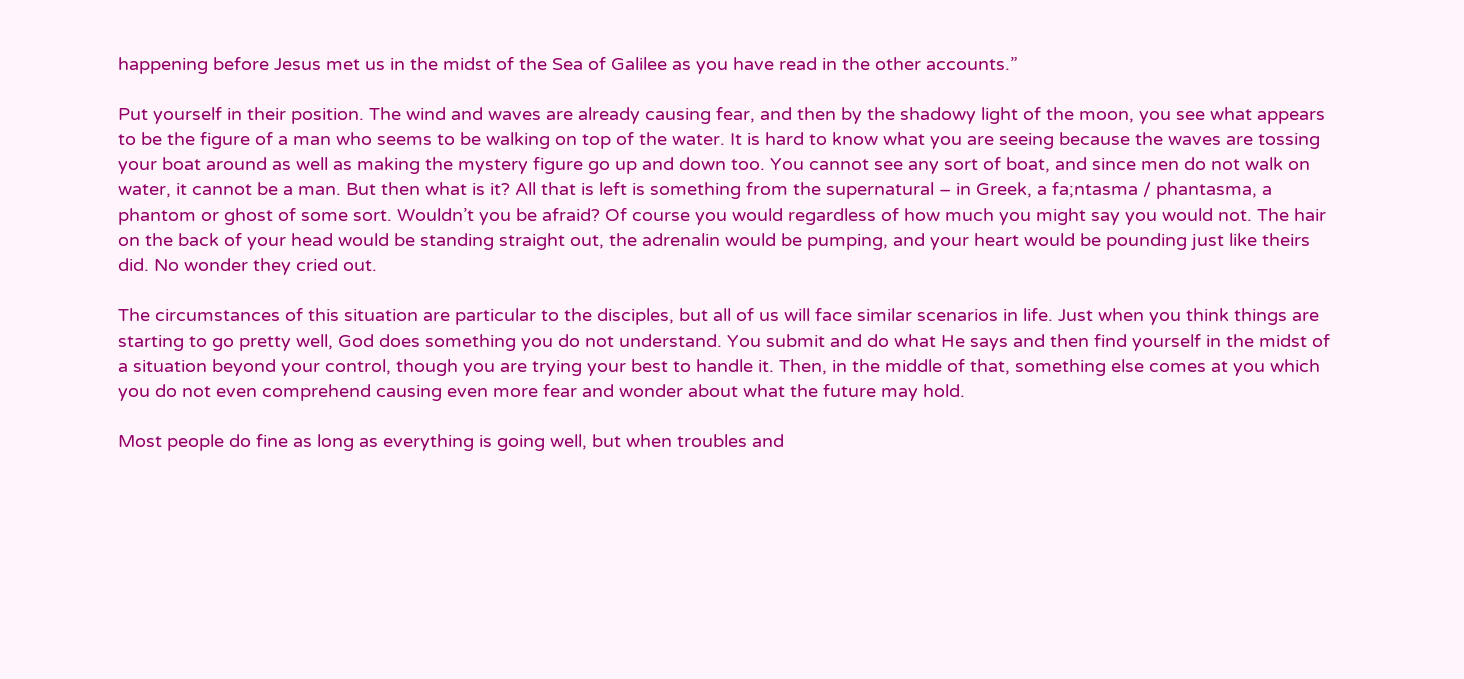happening before Jesus met us in the midst of the Sea of Galilee as you have read in the other accounts.”

Put yourself in their position. The wind and waves are already causing fear, and then by the shadowy light of the moon, you see what appears to be the figure of a man who seems to be walking on top of the water. It is hard to know what you are seeing because the waves are tossing your boat around as well as making the mystery figure go up and down too. You cannot see any sort of boat, and since men do not walk on water, it cannot be a man. But then what is it? All that is left is something from the supernatural – in Greek, a fa;ntasma / phantasma, a phantom or ghost of some sort. Wouldn’t you be afraid? Of course you would regardless of how much you might say you would not. The hair on the back of your head would be standing straight out, the adrenalin would be pumping, and your heart would be pounding just like theirs did. No wonder they cried out.

The circumstances of this situation are particular to the disciples, but all of us will face similar scenarios in life. Just when you think things are starting to go pretty well, God does something you do not understand. You submit and do what He says and then find yourself in the midst of a situation beyond your control, though you are trying your best to handle it. Then, in the middle of that, something else comes at you which you do not even comprehend causing even more fear and wonder about what the future may hold.

Most people do fine as long as everything is going well, but when troubles and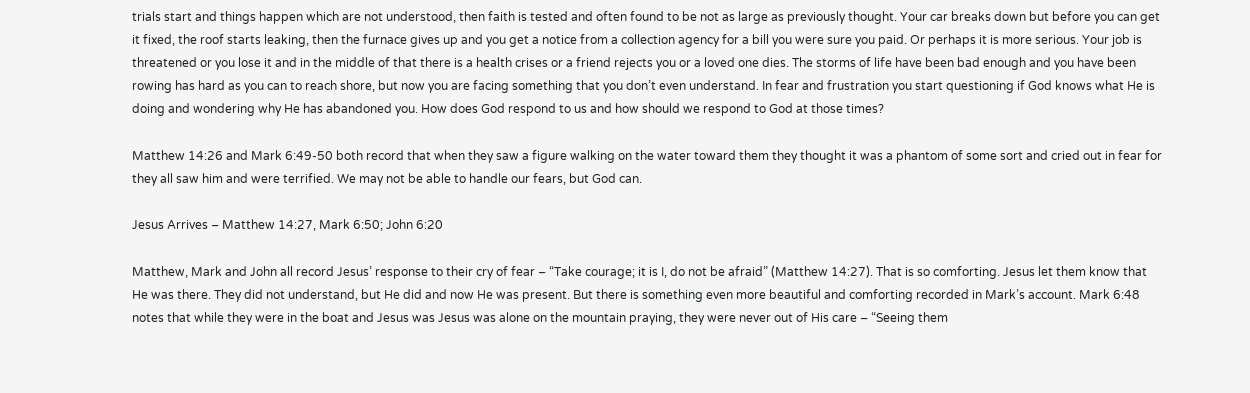trials start and things happen which are not understood, then faith is tested and often found to be not as large as previously thought. Your car breaks down but before you can get it fixed, the roof starts leaking, then the furnace gives up and you get a notice from a collection agency for a bill you were sure you paid. Or perhaps it is more serious. Your job is threatened or you lose it and in the middle of that there is a health crises or a friend rejects you or a loved one dies. The storms of life have been bad enough and you have been rowing has hard as you can to reach shore, but now you are facing something that you don’t even understand. In fear and frustration you start questioning if God knows what He is doing and wondering why He has abandoned you. How does God respond to us and how should we respond to God at those times?

Matthew 14:26 and Mark 6:49-50 both record that when they saw a figure walking on the water toward them they thought it was a phantom of some sort and cried out in fear for they all saw him and were terrified. We may not be able to handle our fears, but God can.

Jesus Arrives – Matthew 14:27, Mark 6:50; John 6:20

Matthew, Mark and John all record Jesus’ response to their cry of fear – “Take courage; it is I, do not be afraid” (Matthew 14:27). That is so comforting. Jesus let them know that He was there. They did not understand, but He did and now He was present. But there is something even more beautiful and comforting recorded in Mark’s account. Mark 6:48 notes that while they were in the boat and Jesus was Jesus was alone on the mountain praying, they were never out of His care – “Seeing them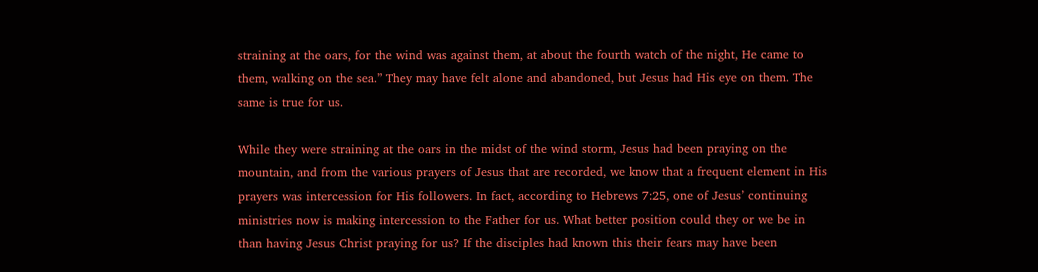straining at the oars, for the wind was against them, at about the fourth watch of the night, He came to them, walking on the sea.” They may have felt alone and abandoned, but Jesus had His eye on them. The same is true for us.

While they were straining at the oars in the midst of the wind storm, Jesus had been praying on the mountain, and from the various prayers of Jesus that are recorded, we know that a frequent element in His prayers was intercession for His followers. In fact, according to Hebrews 7:25, one of Jesus’ continuing ministries now is making intercession to the Father for us. What better position could they or we be in than having Jesus Christ praying for us? If the disciples had known this their fears may have been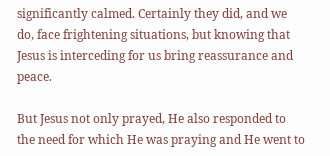significantly calmed. Certainly they did, and we do, face frightening situations, but knowing that Jesus is interceding for us bring reassurance and peace.

But Jesus not only prayed, He also responded to the need for which He was praying and He went to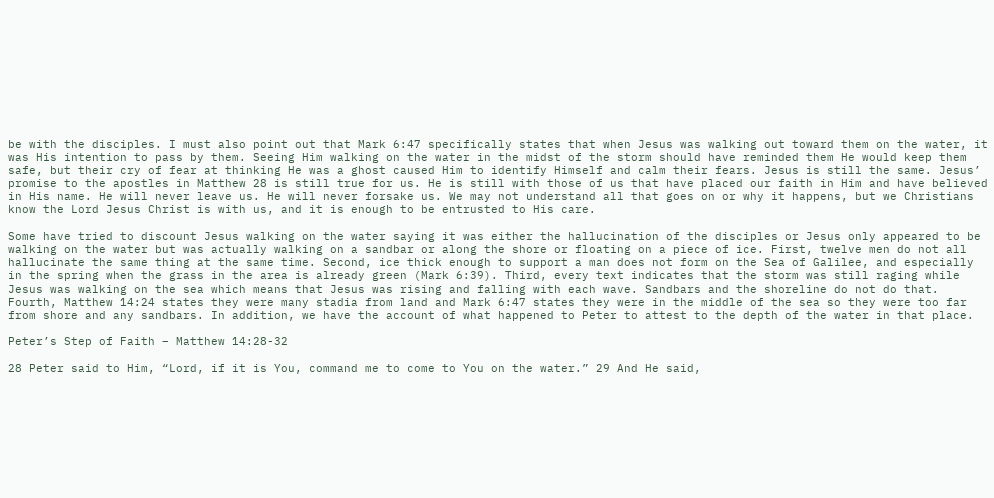be with the disciples. I must also point out that Mark 6:47 specifically states that when Jesus was walking out toward them on the water, it was His intention to pass by them. Seeing Him walking on the water in the midst of the storm should have reminded them He would keep them safe, but their cry of fear at thinking He was a ghost caused Him to identify Himself and calm their fears. Jesus is still the same. Jesus’ promise to the apostles in Matthew 28 is still true for us. He is still with those of us that have placed our faith in Him and have believed in His name. He will never leave us. He will never forsake us. We may not understand all that goes on or why it happens, but we Christians know the Lord Jesus Christ is with us, and it is enough to be entrusted to His care.

Some have tried to discount Jesus walking on the water saying it was either the hallucination of the disciples or Jesus only appeared to be walking on the water but was actually walking on a sandbar or along the shore or floating on a piece of ice. First, twelve men do not all hallucinate the same thing at the same time. Second, ice thick enough to support a man does not form on the Sea of Galilee, and especially in the spring when the grass in the area is already green (Mark 6:39). Third, every text indicates that the storm was still raging while Jesus was walking on the sea which means that Jesus was rising and falling with each wave. Sandbars and the shoreline do not do that. Fourth, Matthew 14:24 states they were many stadia from land and Mark 6:47 states they were in the middle of the sea so they were too far from shore and any sandbars. In addition, we have the account of what happened to Peter to attest to the depth of the water in that place.

Peter’s Step of Faith – Matthew 14:28-32

28 Peter said to Him, “Lord, if it is You, command me to come to You on the water.” 29 And He said,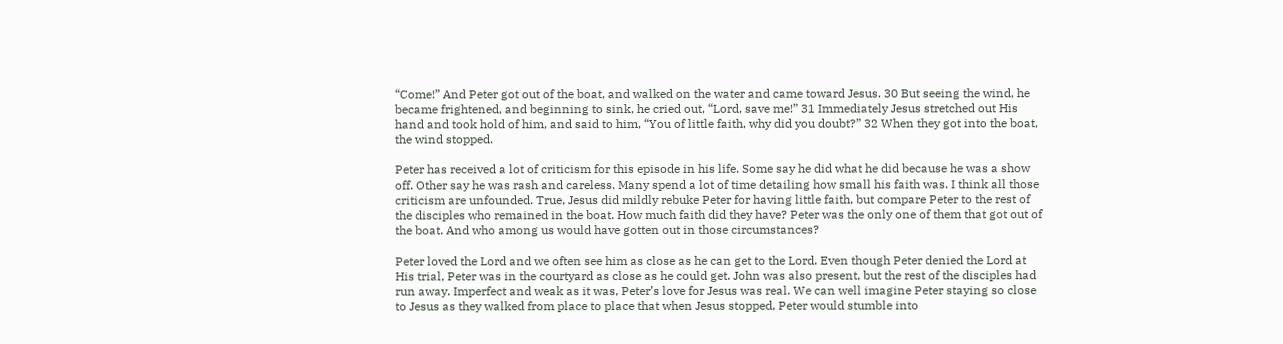“Come!” And Peter got out of the boat, and walked on the water and came toward Jesus. 30 But seeing the wind, he became frightened, and beginning to sink, he cried out, “Lord, save me!” 31 Immediately Jesus stretched out His hand and took hold of him, and said to him, “You of little faith, why did you doubt?” 32 When they got into the boat, the wind stopped.

Peter has received a lot of criticism for this episode in his life. Some say he did what he did because he was a show off. Other say he was rash and careless. Many spend a lot of time detailing how small his faith was. I think all those criticism are unfounded. True, Jesus did mildly rebuke Peter for having little faith, but compare Peter to the rest of the disciples who remained in the boat. How much faith did they have? Peter was the only one of them that got out of the boat. And who among us would have gotten out in those circumstances?

Peter loved the Lord and we often see him as close as he can get to the Lord. Even though Peter denied the Lord at His trial, Peter was in the courtyard as close as he could get. John was also present, but the rest of the disciples had run away. Imperfect and weak as it was, Peter’s love for Jesus was real. We can well imagine Peter staying so close to Jesus as they walked from place to place that when Jesus stopped, Peter would stumble into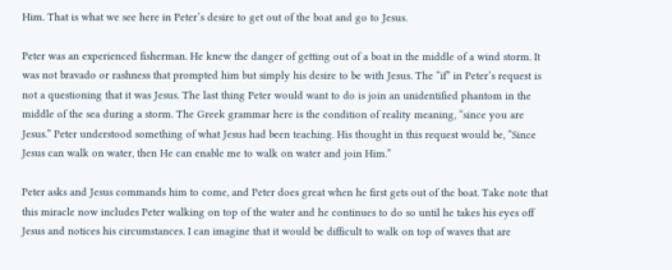Him. That is what we see here in Peter’s desire to get out of the boat and go to Jesus.

Peter was an experienced fisherman. He knew the danger of getting out of a boat in the middle of a wind storm. It was not bravado or rashness that prompted him but simply his desire to be with Jesus. The “if” in Peter’s request is not a questioning that it was Jesus. The last thing Peter would want to do is join an unidentified phantom in the middle of the sea during a storm. The Greek grammar here is the condition of reality meaning, “since you are Jesus.” Peter understood something of what Jesus had been teaching. His thought in this request would be, “Since Jesus can walk on water, then He can enable me to walk on water and join Him.”

Peter asks and Jesus commands him to come, and Peter does great when he first gets out of the boat. Take note that this miracle now includes Peter walking on top of the water and he continues to do so until he takes his eyes off Jesus and notices his circumstances. I can imagine that it would be difficult to walk on top of waves that are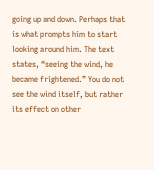going up and down. Perhaps that is what prompts him to start looking around him. The text states, “seeing the wind, he became frightened.” You do not see the wind itself, but rather its effect on other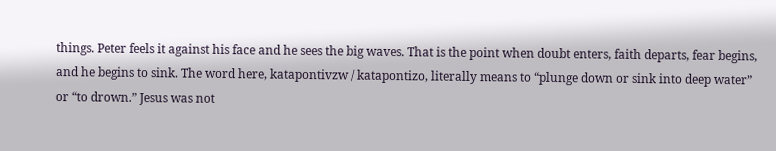things. Peter feels it against his face and he sees the big waves. That is the point when doubt enters, faith departs, fear begins, and he begins to sink. The word here, katapontivzw / katapontizo, literally means to “plunge down or sink into deep water” or “to drown.” Jesus was not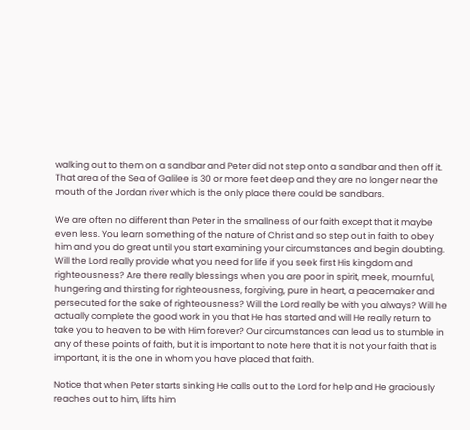walking out to them on a sandbar and Peter did not step onto a sandbar and then off it. That area of the Sea of Galilee is 30 or more feet deep and they are no longer near the mouth of the Jordan river which is the only place there could be sandbars.

We are often no different than Peter in the smallness of our faith except that it maybe even less. You learn something of the nature of Christ and so step out in faith to obey him and you do great until you start examining your circumstances and begin doubting. Will the Lord really provide what you need for life if you seek first His kingdom and righteousness? Are there really blessings when you are poor in spirit, meek, mournful, hungering and thirsting for righteousness, forgiving, pure in heart, a peacemaker and persecuted for the sake of righteousness? Will the Lord really be with you always? Will he actually complete the good work in you that He has started and will He really return to take you to heaven to be with Him forever? Our circumstances can lead us to stumble in any of these points of faith, but it is important to note here that it is not your faith that is important, it is the one in whom you have placed that faith.

Notice that when Peter starts sinking He calls out to the Lord for help and He graciously reaches out to him, lifts him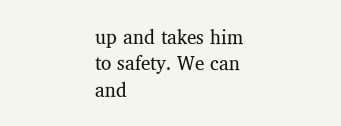up and takes him to safety. We can and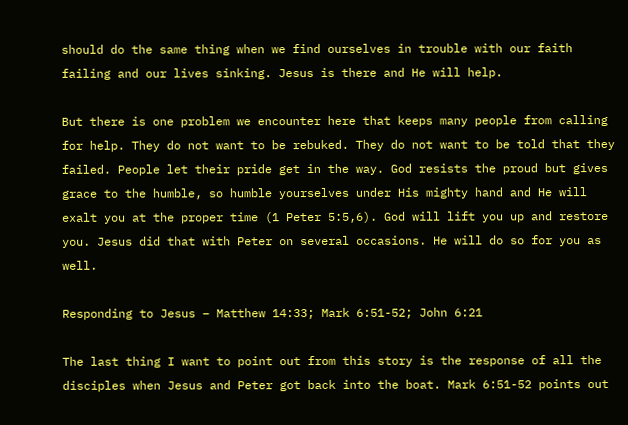should do the same thing when we find ourselves in trouble with our faith failing and our lives sinking. Jesus is there and He will help.

But there is one problem we encounter here that keeps many people from calling for help. They do not want to be rebuked. They do not want to be told that they failed. People let their pride get in the way. God resists the proud but gives grace to the humble, so humble yourselves under His mighty hand and He will exalt you at the proper time (1 Peter 5:5,6). God will lift you up and restore you. Jesus did that with Peter on several occasions. He will do so for you as well.

Responding to Jesus – Matthew 14:33; Mark 6:51-52; John 6:21

The last thing I want to point out from this story is the response of all the disciples when Jesus and Peter got back into the boat. Mark 6:51-52 points out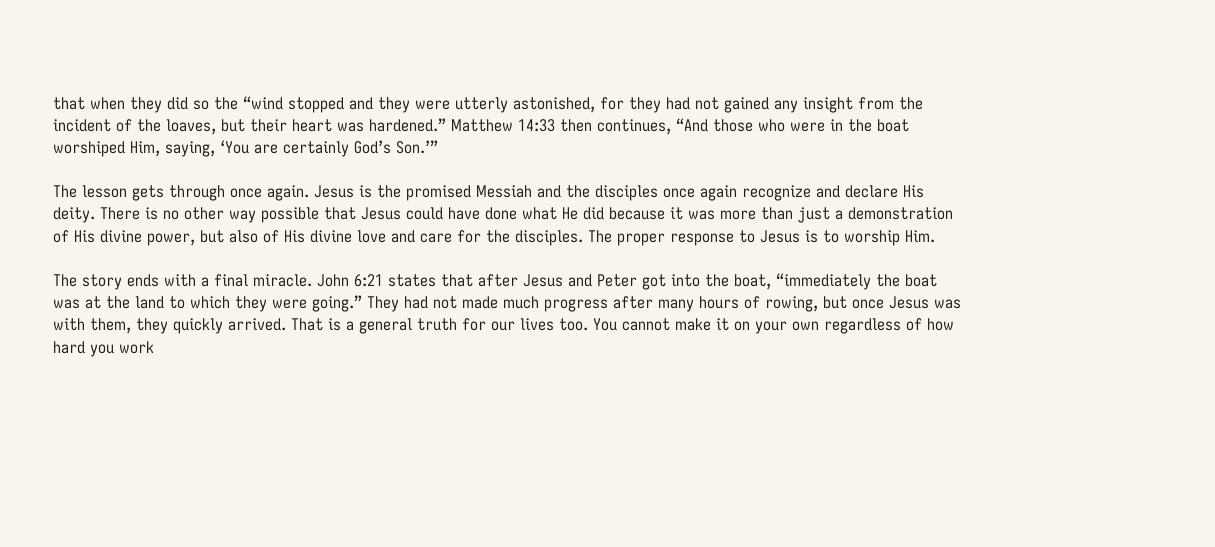that when they did so the “wind stopped and they were utterly astonished, for they had not gained any insight from the incident of the loaves, but their heart was hardened.” Matthew 14:33 then continues, “And those who were in the boat worshiped Him, saying, ‘You are certainly God’s Son.’”

The lesson gets through once again. Jesus is the promised Messiah and the disciples once again recognize and declare His deity. There is no other way possible that Jesus could have done what He did because it was more than just a demonstration of His divine power, but also of His divine love and care for the disciples. The proper response to Jesus is to worship Him.

The story ends with a final miracle. John 6:21 states that after Jesus and Peter got into the boat, “immediately the boat was at the land to which they were going.” They had not made much progress after many hours of rowing, but once Jesus was with them, they quickly arrived. That is a general truth for our lives too. You cannot make it on your own regardless of how hard you work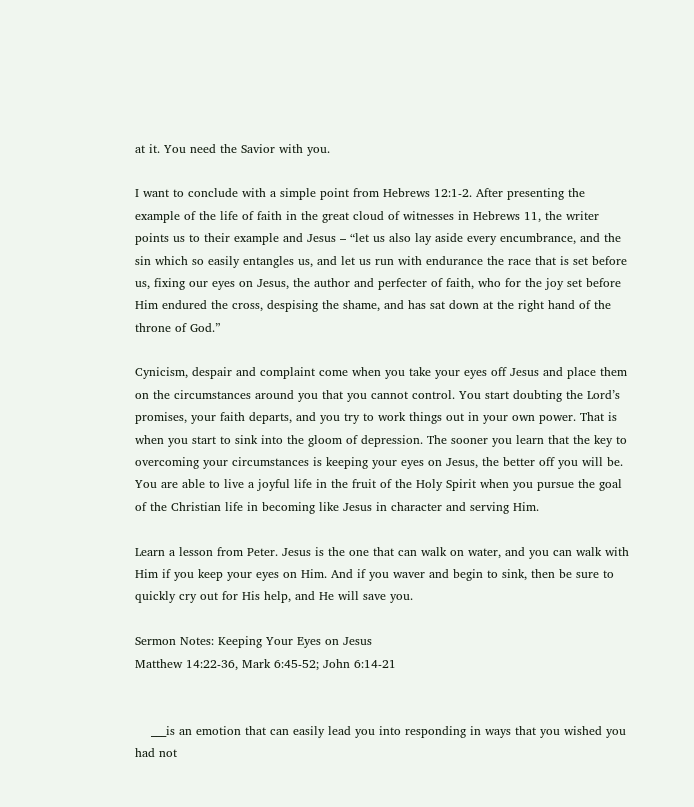at it. You need the Savior with you.

I want to conclude with a simple point from Hebrews 12:1-2. After presenting the example of the life of faith in the great cloud of witnesses in Hebrews 11, the writer points us to their example and Jesus – “let us also lay aside every encumbrance, and the sin which so easily entangles us, and let us run with endurance the race that is set before us, fixing our eyes on Jesus, the author and perfecter of faith, who for the joy set before Him endured the cross, despising the shame, and has sat down at the right hand of the throne of God.”

Cynicism, despair and complaint come when you take your eyes off Jesus and place them on the circumstances around you that you cannot control. You start doubting the Lord’s promises, your faith departs, and you try to work things out in your own power. That is when you start to sink into the gloom of depression. The sooner you learn that the key to overcoming your circumstances is keeping your eyes on Jesus, the better off you will be. You are able to live a joyful life in the fruit of the Holy Spirit when you pursue the goal of the Christian life in becoming like Jesus in character and serving Him.

Learn a lesson from Peter. Jesus is the one that can walk on water, and you can walk with Him if you keep your eyes on Him. And if you waver and begin to sink, then be sure to quickly cry out for His help, and He will save you.

Sermon Notes: Keeping Your Eyes on Jesus
Matthew 14:22-36, Mark 6:45-52; John 6:14-21


    ___is an emotion that can easily lead you into responding in ways that you wished you had not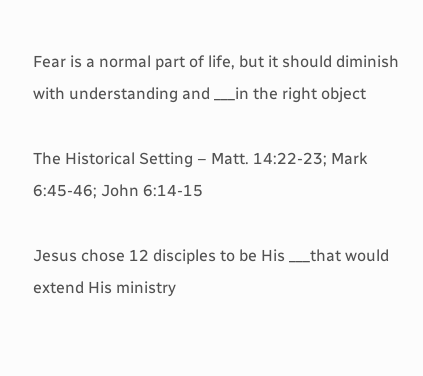Fear is a normal part of life, but it should diminish with understanding and ___in the right object

The Historical Setting – Matt. 14:22-23; Mark 6:45-46; John 6:14-15

Jesus chose 12 disciples to be His ___that would extend His ministry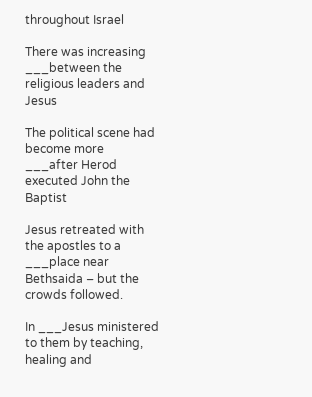throughout Israel

There was increasing ___between the religious leaders and Jesus

The political scene had become more ___after Herod executed John the Baptist

Jesus retreated with the apostles to a ___place near Bethsaida – but the crowds followed.

In ___Jesus ministered to them by teaching, healing and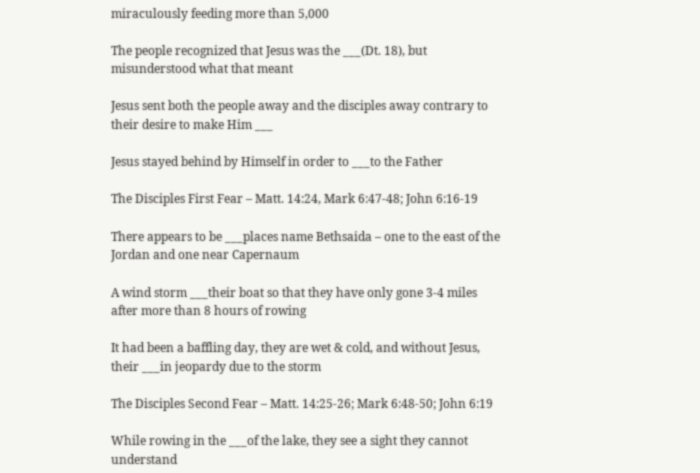miraculously feeding more than 5,000

The people recognized that Jesus was the ___(Dt. 18), but misunderstood what that meant

Jesus sent both the people away and the disciples away contrary to their desire to make Him ___

Jesus stayed behind by Himself in order to ___to the Father

The Disciples First Fear – Matt. 14:24, Mark 6:47-48; John 6:16-19

There appears to be ___places name Bethsaida – one to the east of the Jordan and one near Capernaum

A wind storm ___their boat so that they have only gone 3-4 miles after more than 8 hours of rowing

It had been a baffling day, they are wet & cold, and without Jesus, their ___in jeopardy due to the storm

The Disciples Second Fear – Matt. 14:25-26; Mark 6:48-50; John 6:19

While rowing in the ___of the lake, they see a sight they cannot understand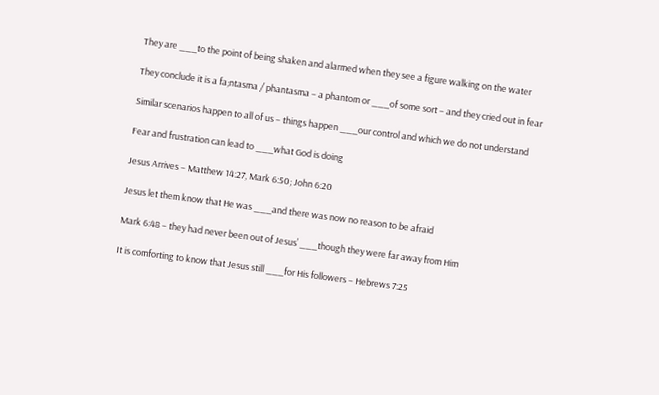They are ___to the point of being shaken and alarmed when they see a figure walking on the water

They conclude it is a fa;ntasma / phantasma – a phantom or ___of some sort – and they cried out in fear

Similar scenarios happen to all of us – things happen ___our control and which we do not understand

Fear and frustration can lead to ___what God is doing

Jesus Arrives – Matthew 14:27, Mark 6:50; John 6:20

Jesus let them know that He was ___and there was now no reason to be afraid

Mark 6:48 – they had never been out of Jesus’ ___though they were far away from Him

It is comforting to know that Jesus still ___for His followers – Hebrews 7:25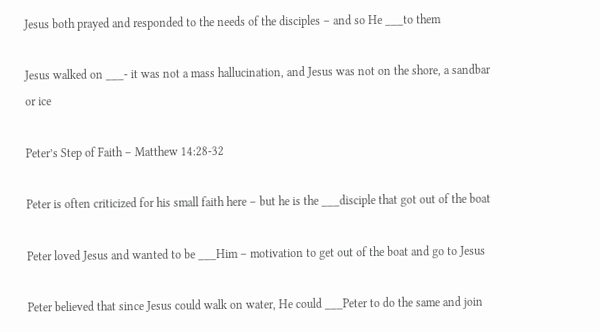Jesus both prayed and responded to the needs of the disciples – and so He ___to them

Jesus walked on ___- it was not a mass hallucination, and Jesus was not on the shore, a sandbar or ice

Peter’s Step of Faith – Matthew 14:28-32

Peter is often criticized for his small faith here – but he is the ___disciple that got out of the boat

Peter loved Jesus and wanted to be ___Him – motivation to get out of the boat and go to Jesus

Peter believed that since Jesus could walk on water, He could ___Peter to do the same and join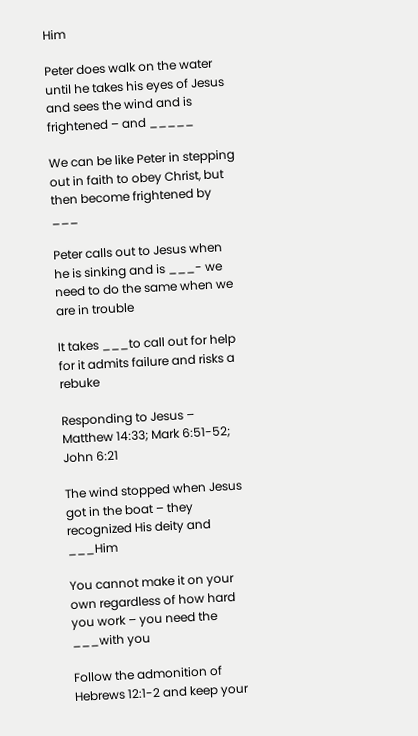Him

Peter does walk on the water until he takes his eyes of Jesus and sees the wind and is frightened – and _____

We can be like Peter in stepping out in faith to obey Christ, but then become frightened by ___

Peter calls out to Jesus when he is sinking and is ___- we need to do the same when we are in trouble

It takes ___to call out for help for it admits failure and risks a rebuke

Responding to Jesus – Matthew 14:33; Mark 6:51-52; John 6:21

The wind stopped when Jesus got in the boat – they recognized His deity and ___Him

You cannot make it on your own regardless of how hard you work – you need the ___with you

Follow the admonition of Hebrews 12:1-2 and keep your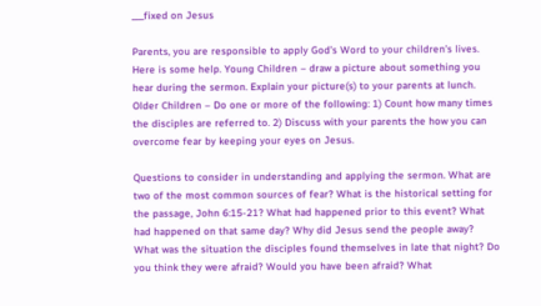___fixed on Jesus

Parents, you are responsible to apply God’s Word to your children’s lives. Here is some help. Young Children – draw a picture about something you hear during the sermon. Explain your picture(s) to your parents at lunch. Older Children – Do one or more of the following: 1) Count how many times the disciples are referred to. 2) Discuss with your parents the how you can overcome fear by keeping your eyes on Jesus.

Questions to consider in understanding and applying the sermon. What are two of the most common sources of fear? What is the historical setting for the passage, John 6:15-21? What had happened prior to this event? What had happened on that same day? Why did Jesus send the people away? What was the situation the disciples found themselves in late that night? Do you think they were afraid? Would you have been afraid? What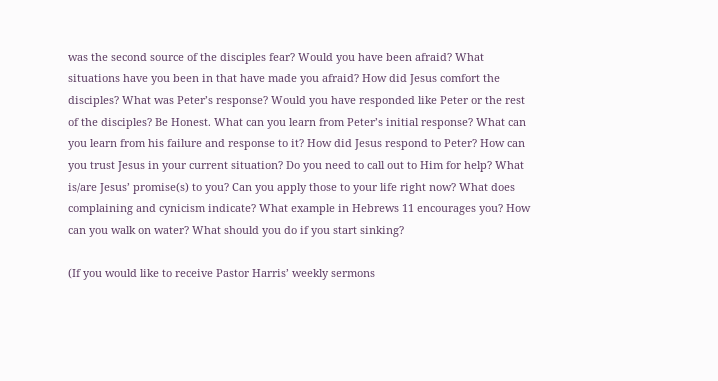was the second source of the disciples fear? Would you have been afraid? What situations have you been in that have made you afraid? How did Jesus comfort the disciples? What was Peter’s response? Would you have responded like Peter or the rest of the disciples? Be Honest. What can you learn from Peter’s initial response? What can you learn from his failure and response to it? How did Jesus respond to Peter? How can you trust Jesus in your current situation? Do you need to call out to Him for help? What is/are Jesus’ promise(s) to you? Can you apply those to your life right now? What does complaining and cynicism indicate? What example in Hebrews 11 encourages you? How can you walk on water? What should you do if you start sinking?

(If you would like to receive Pastor Harris’ weekly sermons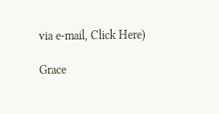via e-mail, Click Here)

Grace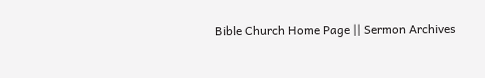Bible Church Home Page || Sermon Archives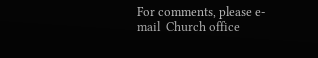For comments, please e-mail  Church office